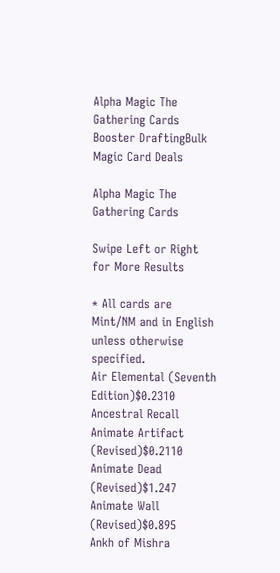Alpha Magic The Gathering Cards
Booster DraftingBulk Magic Card Deals

Alpha Magic The Gathering Cards

Swipe Left or Right for More Results

* All cards are Mint/NM and in English unless otherwise specified.
Air Elemental (Seventh Edition)$0.2310
Ancestral Recall
Animate Artifact (Revised)$0.2110
Animate Dead (Revised)$1.247
Animate Wall (Revised)$0.895
Ankh of Mishra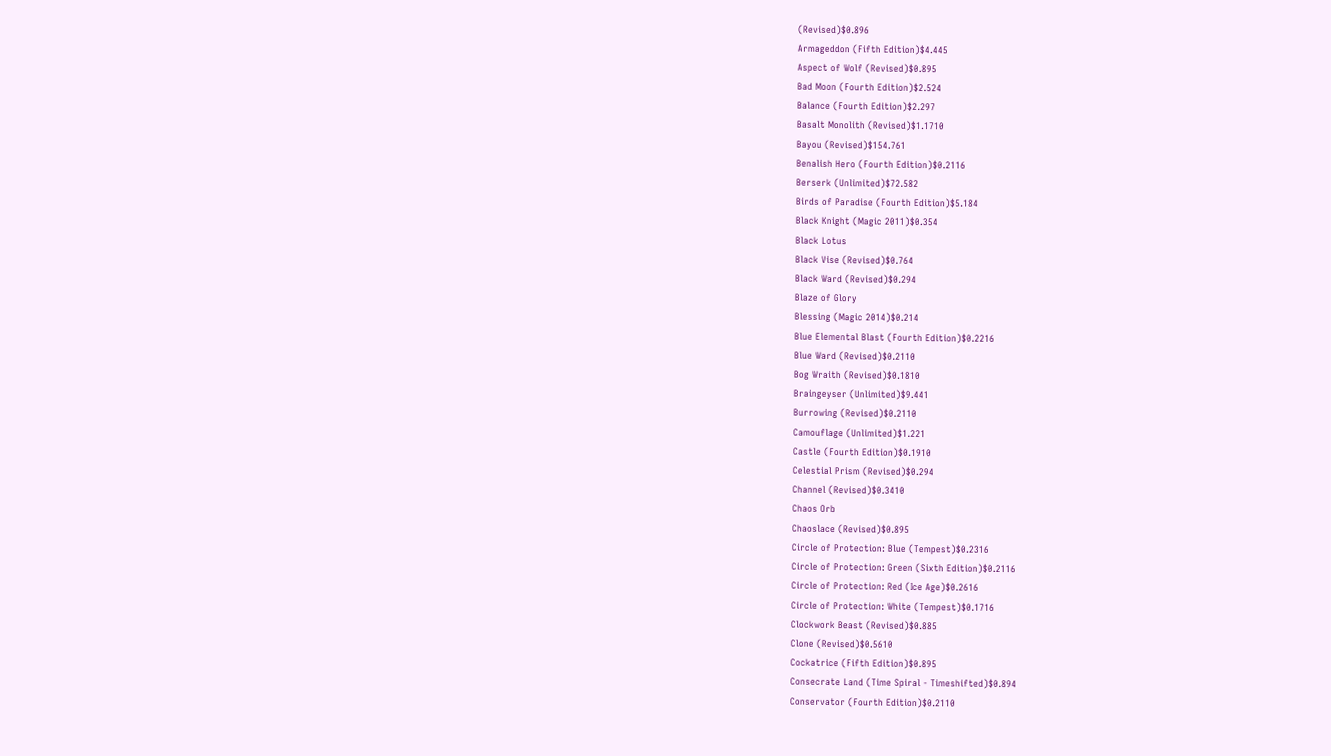(Revised)$0.896
Armageddon (Fifth Edition)$4.445
Aspect of Wolf (Revised)$0.895
Bad Moon (Fourth Edition)$2.524
Balance (Fourth Edition)$2.297
Basalt Monolith (Revised)$1.1710
Bayou (Revised)$154.761
Benalish Hero (Fourth Edition)$0.2116
Berserk (Unlimited)$72.582
Birds of Paradise (Fourth Edition)$5.184
Black Knight (Magic 2011)$0.354
Black Lotus
Black Vise (Revised)$0.764
Black Ward (Revised)$0.294
Blaze of Glory
Blessing (Magic 2014)$0.214
Blue Elemental Blast (Fourth Edition)$0.2216
Blue Ward (Revised)$0.2110
Bog Wraith (Revised)$0.1810
Braingeyser (Unlimited)$9.441
Burrowing (Revised)$0.2110
Camouflage (Unlimited)$1.221
Castle (Fourth Edition)$0.1910
Celestial Prism (Revised)$0.294
Channel (Revised)$0.3410
Chaos Orb
Chaoslace (Revised)$0.895
Circle of Protection: Blue (Tempest)$0.2316
Circle of Protection: Green (Sixth Edition)$0.2116
Circle of Protection: Red (Ice Age)$0.2616
Circle of Protection: White (Tempest)$0.1716
Clockwork Beast (Revised)$0.885
Clone (Revised)$0.5610
Cockatrice (Fifth Edition)$0.895
Consecrate Land (Time Spiral - Timeshifted)$0.894
Conservator (Fourth Edition)$0.2110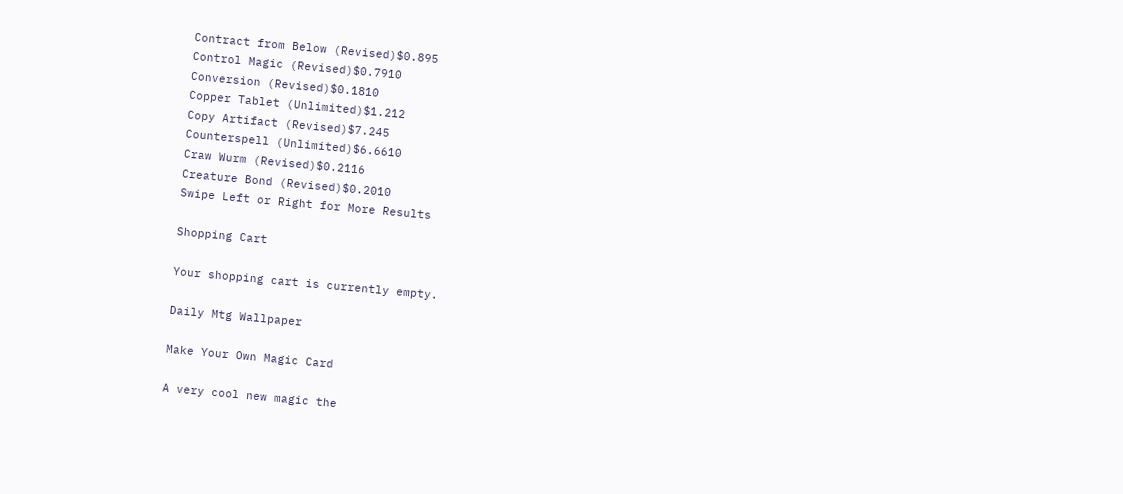Contract from Below (Revised)$0.895
Control Magic (Revised)$0.7910
Conversion (Revised)$0.1810
Copper Tablet (Unlimited)$1.212
Copy Artifact (Revised)$7.245
Counterspell (Unlimited)$6.6610
Craw Wurm (Revised)$0.2116
Creature Bond (Revised)$0.2010
Swipe Left or Right for More Results

Shopping Cart

Your shopping cart is currently empty.

Daily Mtg Wallpaper

Make Your Own Magic Card

A very cool new magic the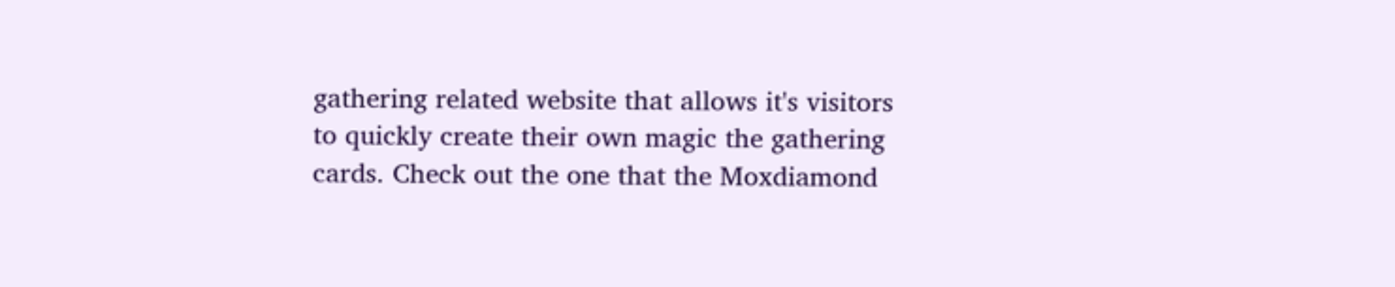gathering related website that allows it's visitors to quickly create their own magic the gathering cards. Check out the one that the Moxdiamond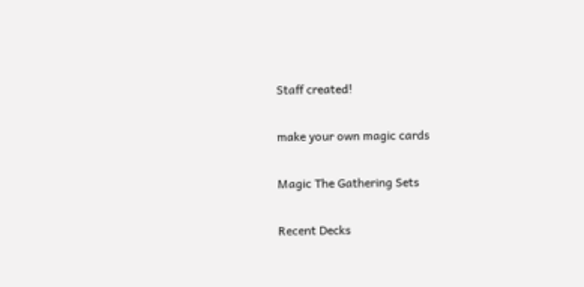Staff created!

make your own magic cards

Magic The Gathering Sets

Recent Decks